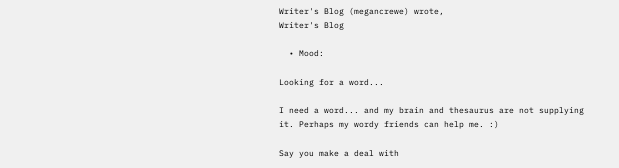Writer's Blog (megancrewe) wrote,
Writer's Blog

  • Mood:

Looking for a word...

I need a word... and my brain and thesaurus are not supplying it. Perhaps my wordy friends can help me. :)

Say you make a deal with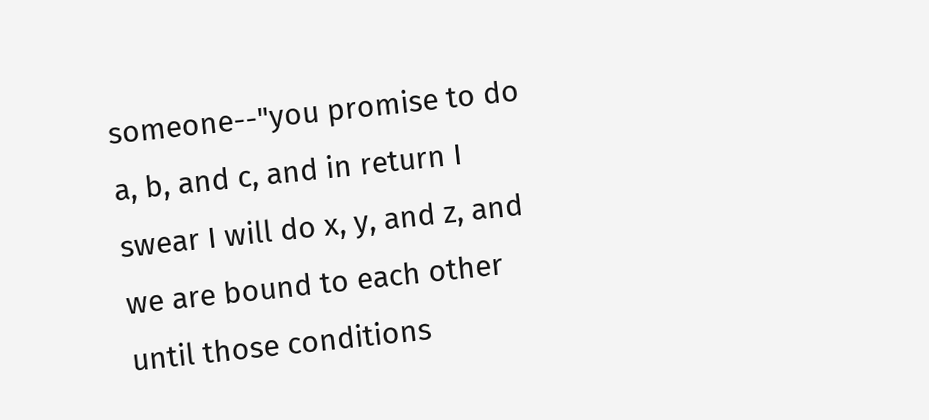someone--"you promise to do a, b, and c, and in return I swear I will do x, y, and z, and we are bound to each other until those conditions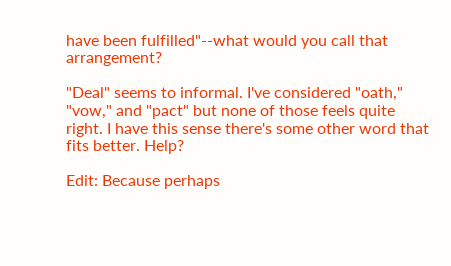have been fulfilled"--what would you call that arrangement?

"Deal" seems to informal. I've considered "oath," "vow," and "pact" but none of those feels quite right. I have this sense there's some other word that fits better. Help?

Edit: Because perhaps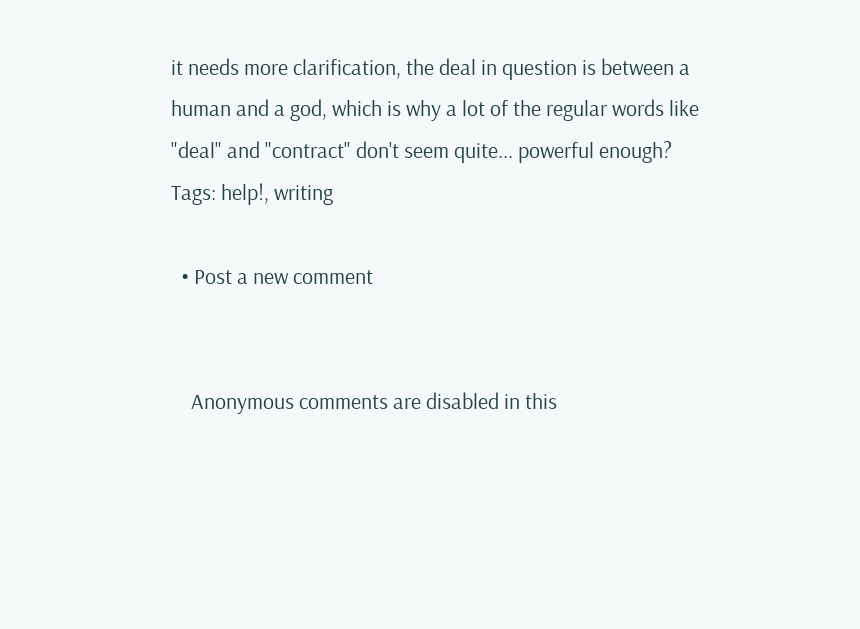it needs more clarification, the deal in question is between a human and a god, which is why a lot of the regular words like "deal" and "contract" don't seem quite... powerful enough?
Tags: help!, writing

  • Post a new comment


    Anonymous comments are disabled in this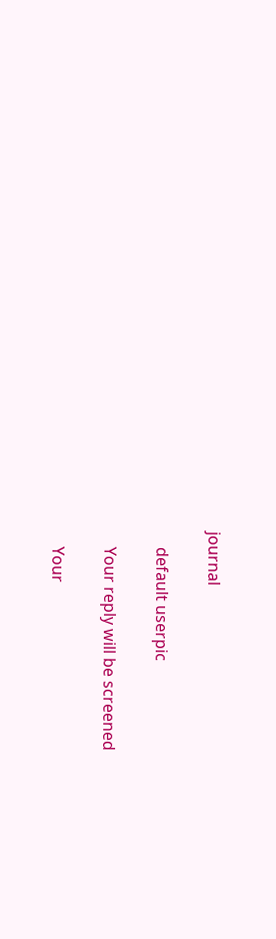journal

    default userpic

    Your reply will be screened

    Your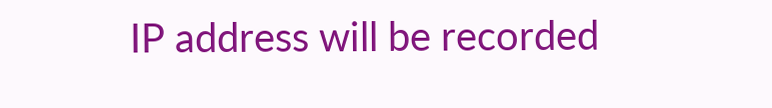IP address will be recorded